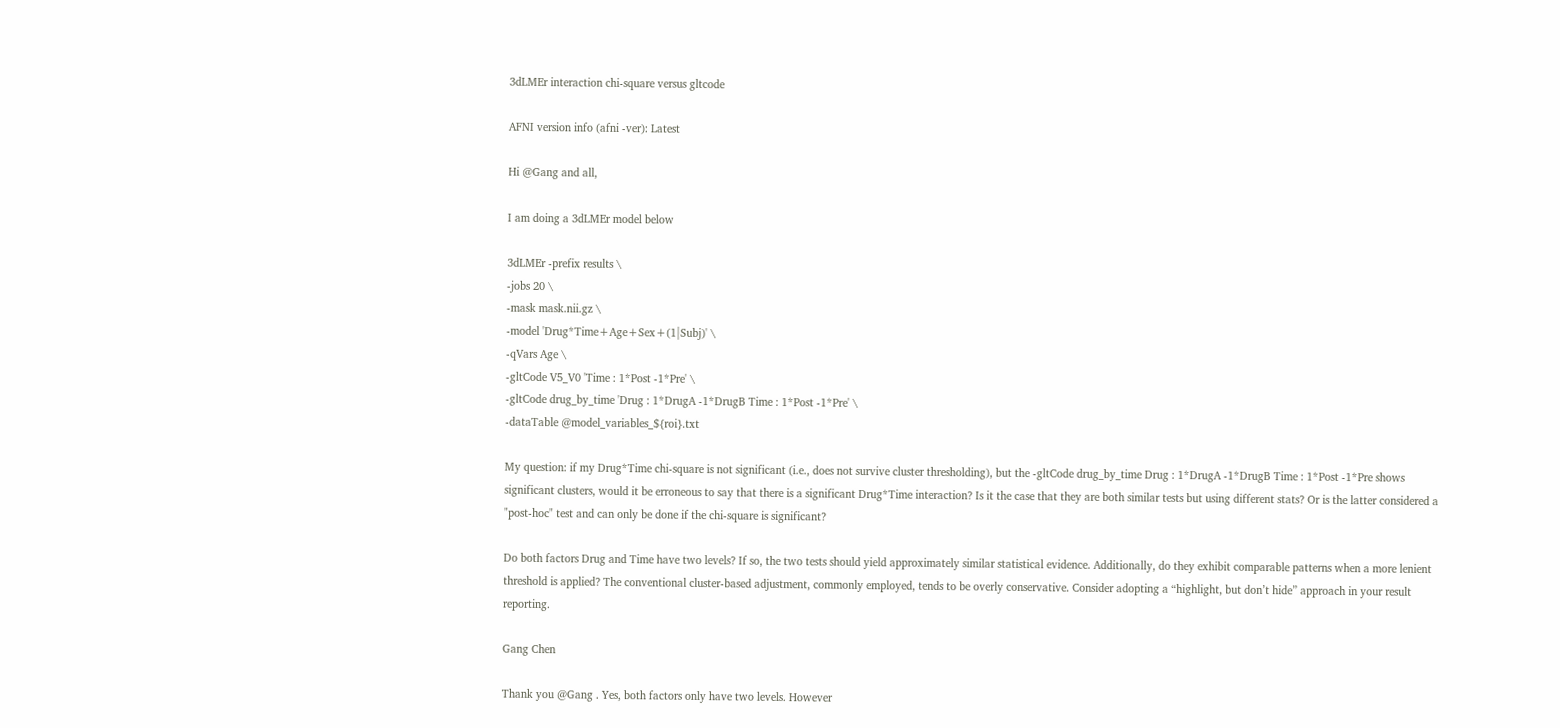3dLMEr interaction chi-square versus gltcode

AFNI version info (afni -ver): Latest

Hi @Gang and all,

I am doing a 3dLMEr model below

3dLMEr -prefix results \
-jobs 20 \
-mask mask.nii.gz \
-model 'Drug*Time+Age+Sex+(1|Subj)' \
-qVars Age \
-gltCode V5_V0 'Time : 1*Post -1*Pre' \
-gltCode drug_by_time 'Drug : 1*DrugA -1*DrugB Time : 1*Post -1*Pre' \
-dataTable @model_variables_${roi}.txt

My question: if my Drug*Time chi-square is not significant (i.e., does not survive cluster thresholding), but the -gltCode drug_by_time Drug : 1*DrugA -1*DrugB Time : 1*Post -1*Pre shows significant clusters, would it be erroneous to say that there is a significant Drug*Time interaction? Is it the case that they are both similar tests but using different stats? Or is the latter considered a "post-hoc" test and can only be done if the chi-square is significant?

Do both factors Drug and Time have two levels? If so, the two tests should yield approximately similar statistical evidence. Additionally, do they exhibit comparable patterns when a more lenient threshold is applied? The conventional cluster-based adjustment, commonly employed, tends to be overly conservative. Consider adopting a “highlight, but don’t hide” approach in your result reporting.

Gang Chen

Thank you @Gang . Yes, both factors only have two levels. However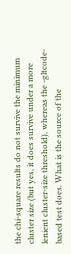the chi-square results do not survive the minimum cluster size (but yes, it does survive under a more lenient cluster-size threshold), whereas the -gltcode-based test does. What is the source of the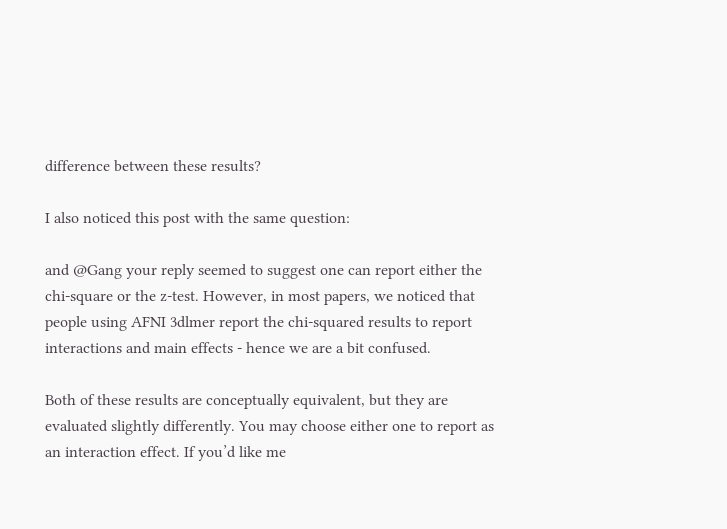difference between these results?

I also noticed this post with the same question:

and @Gang your reply seemed to suggest one can report either the chi-square or the z-test. However, in most papers, we noticed that people using AFNI 3dlmer report the chi-squared results to report interactions and main effects - hence we are a bit confused.

Both of these results are conceptually equivalent, but they are evaluated slightly differently. You may choose either one to report as an interaction effect. If you’d like me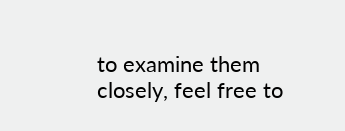to examine them closely, feel free to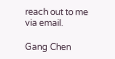reach out to me via email.

Gang Chen